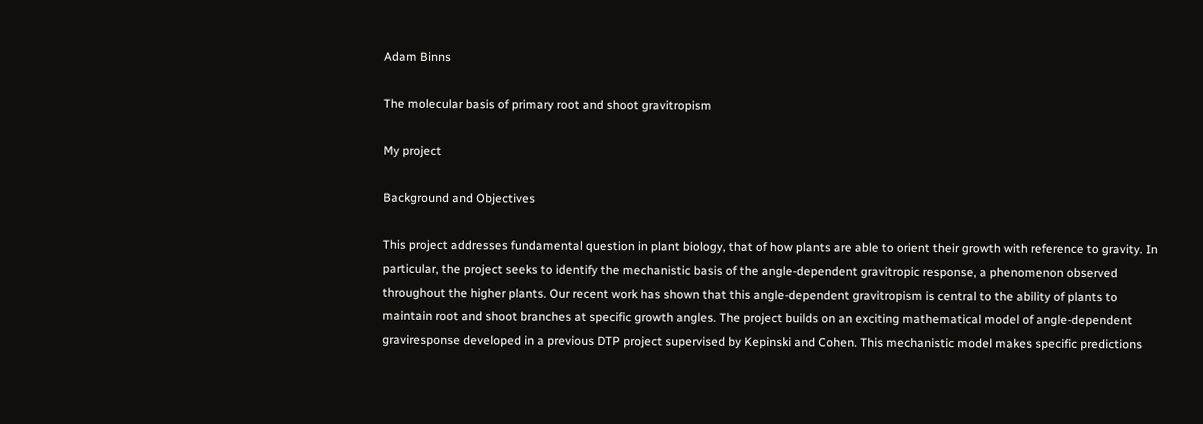Adam Binns

The molecular basis of primary root and shoot gravitropism

My project

Background and Objectives

This project addresses fundamental question in plant biology, that of how plants are able to orient their growth with reference to gravity. In particular, the project seeks to identify the mechanistic basis of the angle-dependent gravitropic response, a phenomenon observed throughout the higher plants. Our recent work has shown that this angle-dependent gravitropism is central to the ability of plants to maintain root and shoot branches at specific growth angles. The project builds on an exciting mathematical model of angle-dependent graviresponse developed in a previous DTP project supervised by Kepinski and Cohen. This mechanistic model makes specific predictions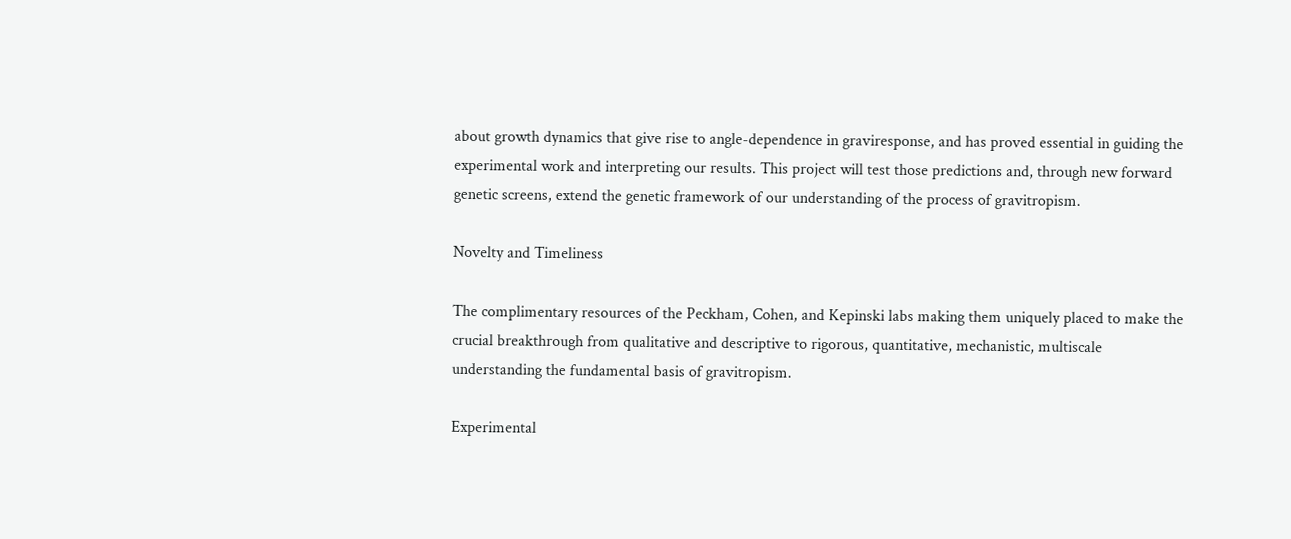about growth dynamics that give rise to angle-dependence in graviresponse, and has proved essential in guiding the experimental work and interpreting our results. This project will test those predictions and, through new forward genetic screens, extend the genetic framework of our understanding of the process of gravitropism.

Novelty and Timeliness

The complimentary resources of the Peckham, Cohen, and Kepinski labs making them uniquely placed to make the crucial breakthrough from qualitative and descriptive to rigorous, quantitative, mechanistic, multiscale understanding the fundamental basis of gravitropism.

Experimental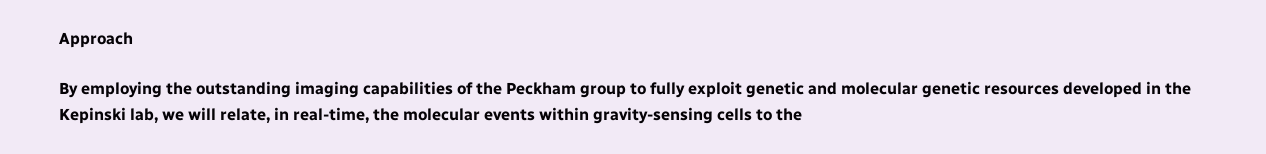Approach

By employing the outstanding imaging capabilities of the Peckham group to fully exploit genetic and molecular genetic resources developed in the Kepinski lab, we will relate, in real-time, the molecular events within gravity-sensing cells to the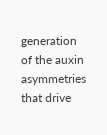generation of the auxin asymmetries that drive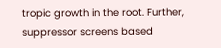tropic growth in the root. Further, suppressor screens based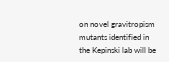on novel gravitropism mutants identified in the Kepinski lab will be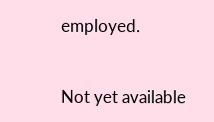employed.


Not yet available